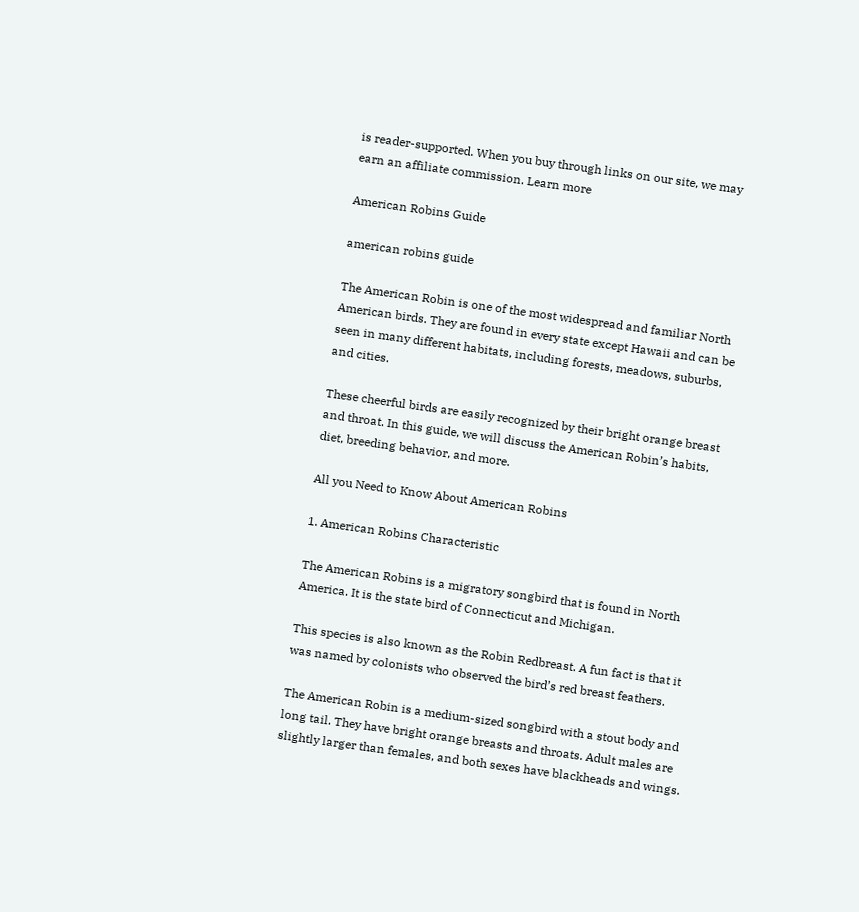is reader-supported. When you buy through links on our site, we may earn an affiliate commission. Learn more

American Robins Guide

american robins guide

The American Robin is one of the most widespread and familiar North American birds. They are found in every state except Hawaii and can be seen in many different habitats, including forests, meadows, suburbs, and cities.

These cheerful birds are easily recognized by their bright orange breast and throat. In this guide, we will discuss the American Robin’s habits, diet, breeding behavior, and more.

All you Need to Know About American Robins

1. American Robins Characteristic

The American Robins is a migratory songbird that is found in North America. It is the state bird of Connecticut and Michigan.

This species is also known as the Robin Redbreast. A fun fact is that it was named by colonists who observed the bird’s red breast feathers.

The American Robin is a medium-sized songbird with a stout body and long tail. They have bright orange breasts and throats. Adult males are slightly larger than females, and both sexes have blackheads and wings.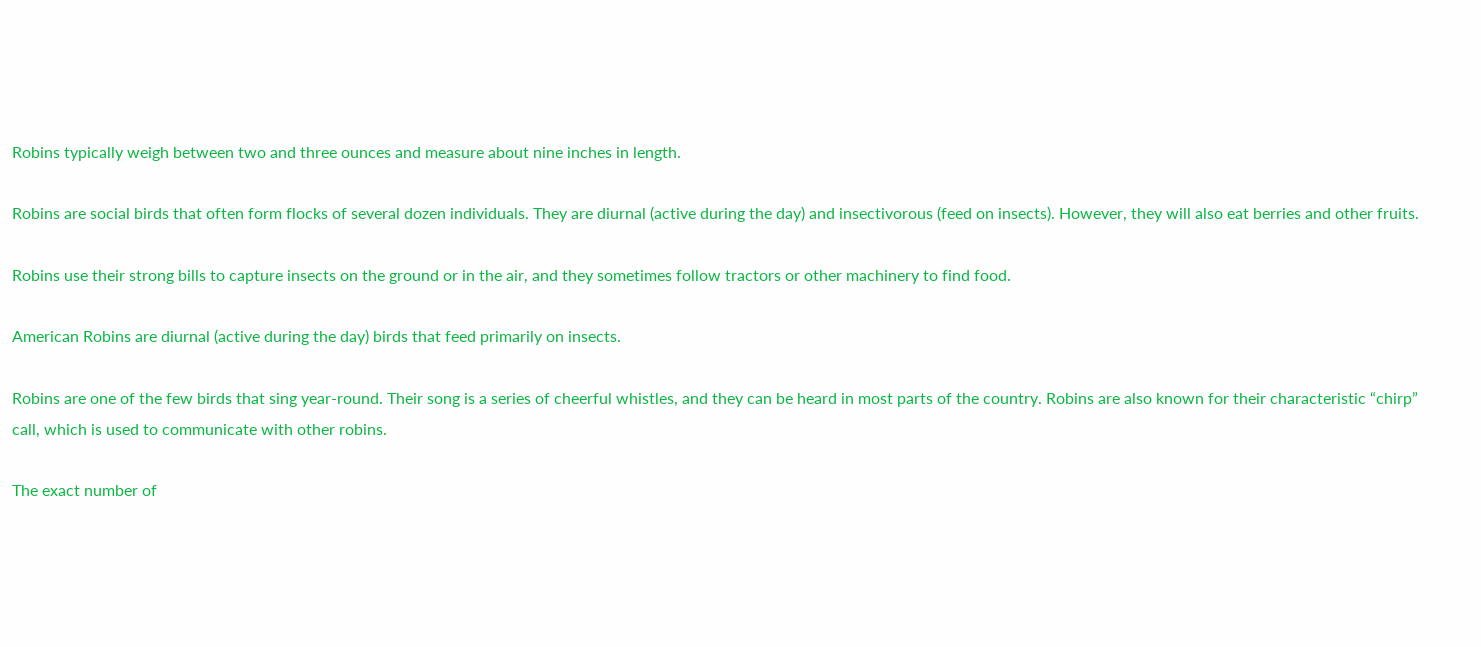Robins typically weigh between two and three ounces and measure about nine inches in length.

Robins are social birds that often form flocks of several dozen individuals. They are diurnal (active during the day) and insectivorous (feed on insects). However, they will also eat berries and other fruits.

Robins use their strong bills to capture insects on the ground or in the air, and they sometimes follow tractors or other machinery to find food.

American Robins are diurnal (active during the day) birds that feed primarily on insects.

Robins are one of the few birds that sing year-round. Their song is a series of cheerful whistles, and they can be heard in most parts of the country. Robins are also known for their characteristic “chirp” call, which is used to communicate with other robins.

The exact number of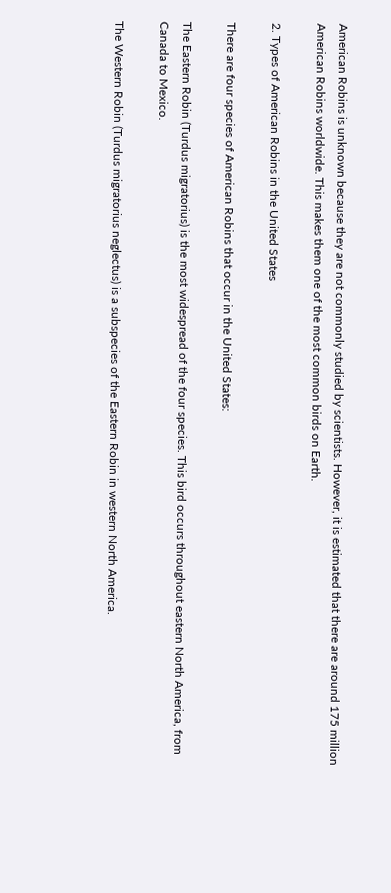American Robins is unknown because they are not commonly studied by scientists. However, it is estimated that there are around 175 million American Robins worldwide. This makes them one of the most common birds on Earth.

2. Types of American Robins in the United States

There are four species of American Robins that occur in the United States:

The Eastern Robin (Turdus migratorius) is the most widespread of the four species. This bird occurs throughout eastern North America, from Canada to Mexico.

The Western Robin (Turdus migratorius neglectus) is a subspecies of the Eastern Robin in western North America.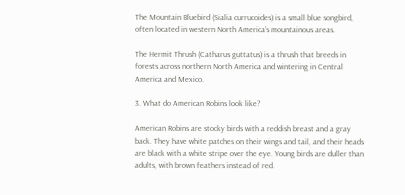The Mountain Bluebird (Sialia currucoides) is a small blue songbird, often located in western North America’s mountainous areas.

The Hermit Thrush (Catharus guttatus) is a thrush that breeds in forests across northern North America and wintering in Central America and Mexico.

3. What do American Robins look like?

American Robins are stocky birds with a reddish breast and a gray back. They have white patches on their wings and tail, and their heads are black with a white stripe over the eye. Young birds are duller than adults, with brown feathers instead of red.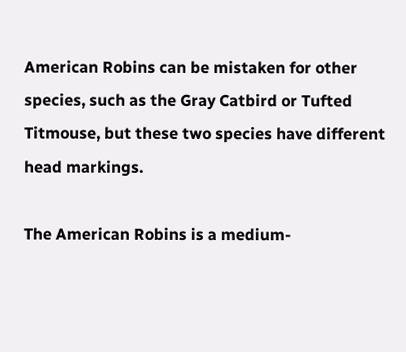American Robins can be mistaken for other species, such as the Gray Catbird or Tufted Titmouse, but these two species have different head markings.

The American Robins is a medium-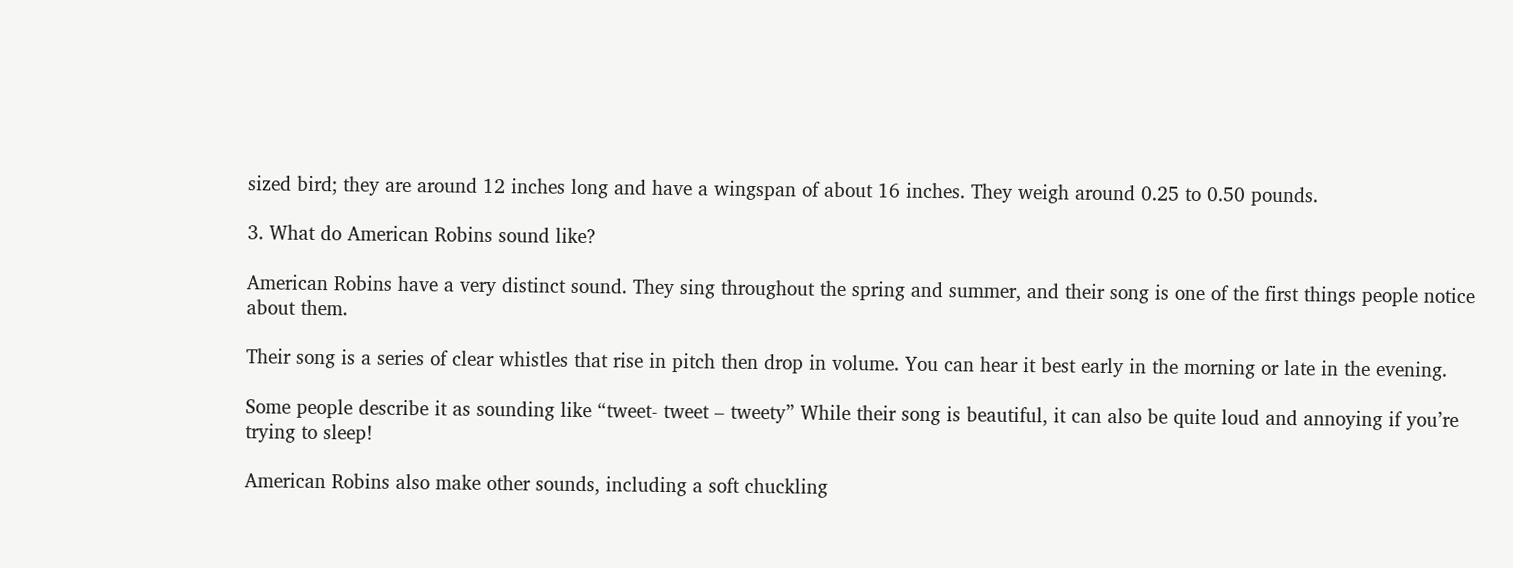sized bird; they are around 12 inches long and have a wingspan of about 16 inches. They weigh around 0.25 to 0.50 pounds.

3. What do American Robins sound like?

American Robins have a very distinct sound. They sing throughout the spring and summer, and their song is one of the first things people notice about them.

Their song is a series of clear whistles that rise in pitch then drop in volume. You can hear it best early in the morning or late in the evening.

Some people describe it as sounding like “tweet- tweet – tweety” While their song is beautiful, it can also be quite loud and annoying if you’re trying to sleep!

American Robins also make other sounds, including a soft chuckling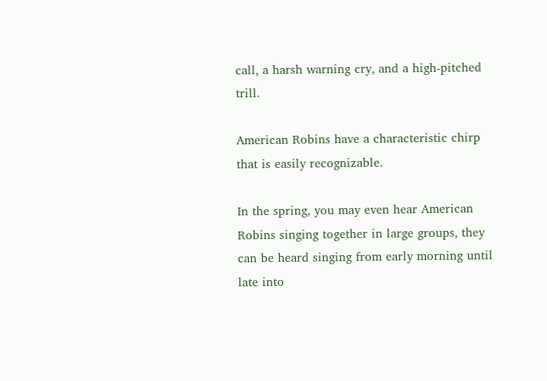call, a harsh warning cry, and a high-pitched trill.

American Robins have a characteristic chirp that is easily recognizable.

In the spring, you may even hear American Robins singing together in large groups, they can be heard singing from early morning until late into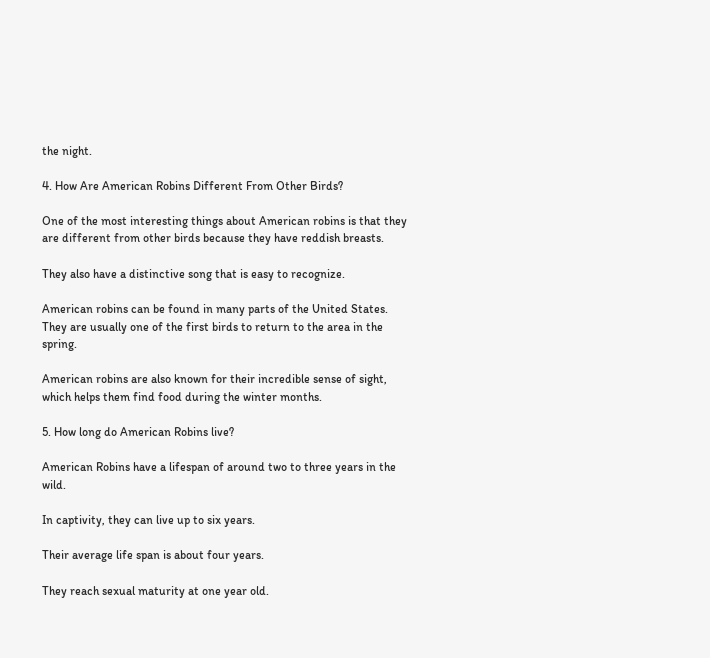the night.

4. How Are American Robins Different From Other Birds?

One of the most interesting things about American robins is that they are different from other birds because they have reddish breasts.

They also have a distinctive song that is easy to recognize.

American robins can be found in many parts of the United States. They are usually one of the first birds to return to the area in the spring.

American robins are also known for their incredible sense of sight, which helps them find food during the winter months.

5. How long do American Robins live?

American Robins have a lifespan of around two to three years in the wild.

In captivity, they can live up to six years.

Their average life span is about four years.

They reach sexual maturity at one year old.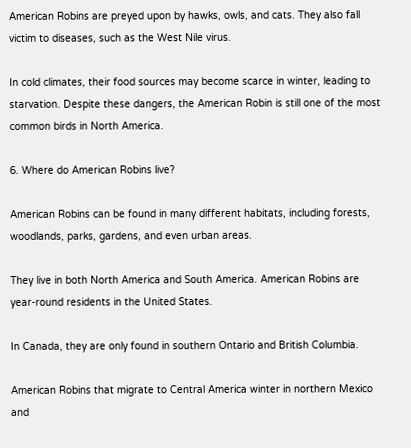American Robins are preyed upon by hawks, owls, and cats. They also fall victim to diseases, such as the West Nile virus.

In cold climates, their food sources may become scarce in winter, leading to starvation. Despite these dangers, the American Robin is still one of the most common birds in North America.

6. Where do American Robins live?

American Robins can be found in many different habitats, including forests, woodlands, parks, gardens, and even urban areas.

They live in both North America and South America. American Robins are year-round residents in the United States.

In Canada, they are only found in southern Ontario and British Columbia.

American Robins that migrate to Central America winter in northern Mexico and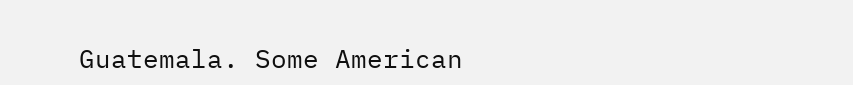Guatemala. Some American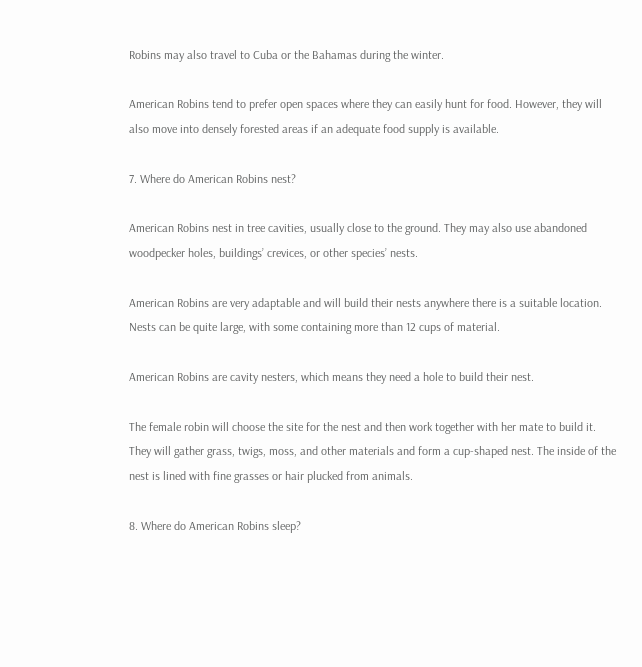Robins may also travel to Cuba or the Bahamas during the winter.

American Robins tend to prefer open spaces where they can easily hunt for food. However, they will also move into densely forested areas if an adequate food supply is available.

7. Where do American Robins nest?

American Robins nest in tree cavities, usually close to the ground. They may also use abandoned woodpecker holes, buildings’ crevices, or other species’ nests.

American Robins are very adaptable and will build their nests anywhere there is a suitable location. Nests can be quite large, with some containing more than 12 cups of material.

American Robins are cavity nesters, which means they need a hole to build their nest.

The female robin will choose the site for the nest and then work together with her mate to build it. They will gather grass, twigs, moss, and other materials and form a cup-shaped nest. The inside of the nest is lined with fine grasses or hair plucked from animals.

8. Where do American Robins sleep?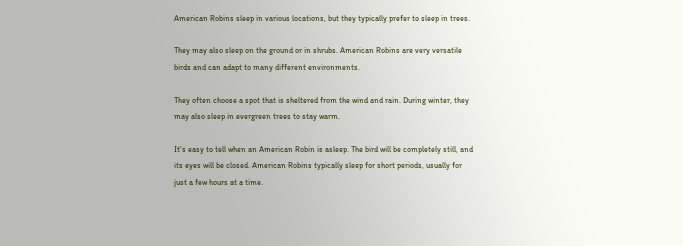American Robins sleep in various locations, but they typically prefer to sleep in trees.

They may also sleep on the ground or in shrubs. American Robins are very versatile birds and can adapt to many different environments.

They often choose a spot that is sheltered from the wind and rain. During winter, they may also sleep in evergreen trees to stay warm.

It’s easy to tell when an American Robin is asleep. The bird will be completely still, and its eyes will be closed. American Robins typically sleep for short periods, usually for just a few hours at a time.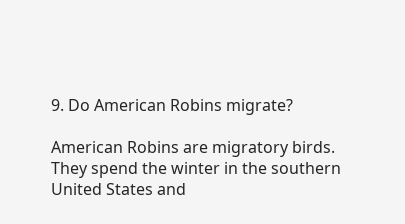9. Do American Robins migrate?

American Robins are migratory birds. They spend the winter in the southern United States and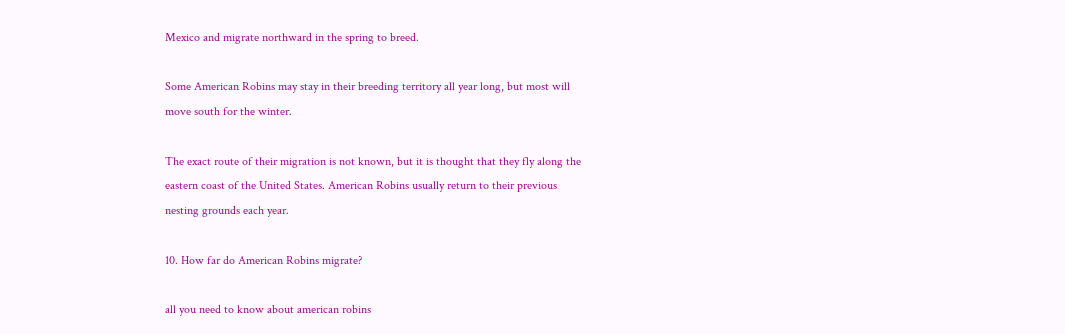Mexico and migrate northward in the spring to breed.

Some American Robins may stay in their breeding territory all year long, but most will move south for the winter.

The exact route of their migration is not known, but it is thought that they fly along the eastern coast of the United States. American Robins usually return to their previous nesting grounds each year.

10. How far do American Robins migrate?

all you need to know about american robins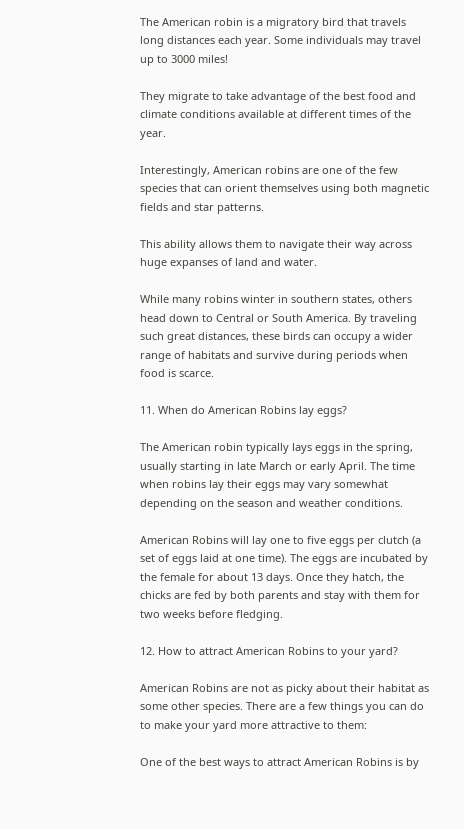The American robin is a migratory bird that travels long distances each year. Some individuals may travel up to 3000 miles!

They migrate to take advantage of the best food and climate conditions available at different times of the year.

Interestingly, American robins are one of the few species that can orient themselves using both magnetic fields and star patterns.

This ability allows them to navigate their way across huge expanses of land and water.

While many robins winter in southern states, others head down to Central or South America. By traveling such great distances, these birds can occupy a wider range of habitats and survive during periods when food is scarce.

11. When do American Robins lay eggs?

The American robin typically lays eggs in the spring, usually starting in late March or early April. The time when robins lay their eggs may vary somewhat depending on the season and weather conditions.

American Robins will lay one to five eggs per clutch (a set of eggs laid at one time). The eggs are incubated by the female for about 13 days. Once they hatch, the chicks are fed by both parents and stay with them for two weeks before fledging.

12. How to attract American Robins to your yard?

American Robins are not as picky about their habitat as some other species. There are a few things you can do to make your yard more attractive to them:

One of the best ways to attract American Robins is by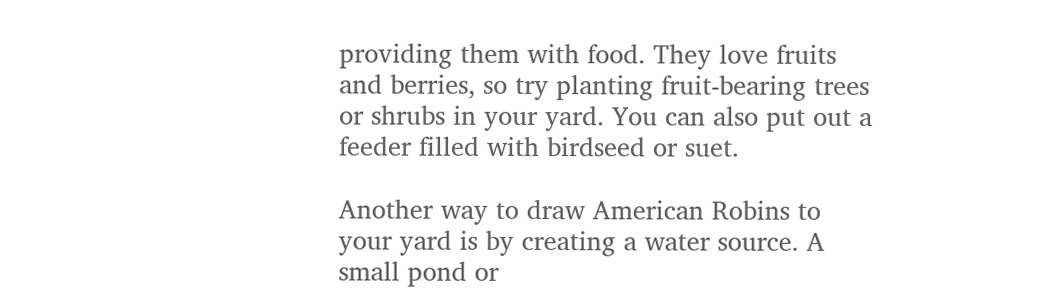providing them with food. They love fruits and berries, so try planting fruit-bearing trees or shrubs in your yard. You can also put out a feeder filled with birdseed or suet.

Another way to draw American Robins to your yard is by creating a water source. A small pond or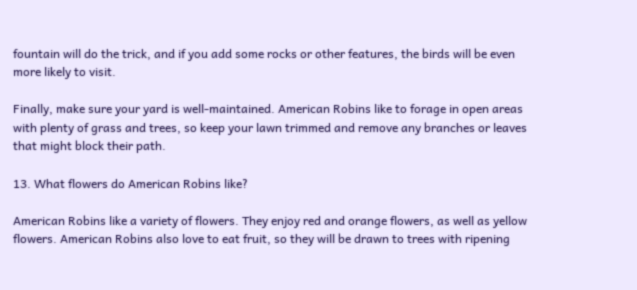fountain will do the trick, and if you add some rocks or other features, the birds will be even more likely to visit.

Finally, make sure your yard is well-maintained. American Robins like to forage in open areas with plenty of grass and trees, so keep your lawn trimmed and remove any branches or leaves that might block their path.

13. What flowers do American Robins like?

American Robins like a variety of flowers. They enjoy red and orange flowers, as well as yellow flowers. American Robins also love to eat fruit, so they will be drawn to trees with ripening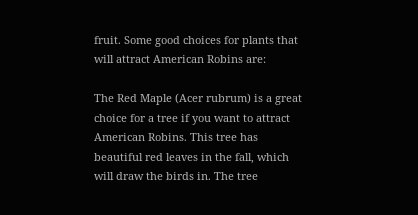fruit. Some good choices for plants that will attract American Robins are:

The Red Maple (Acer rubrum) is a great choice for a tree if you want to attract American Robins. This tree has beautiful red leaves in the fall, which will draw the birds in. The tree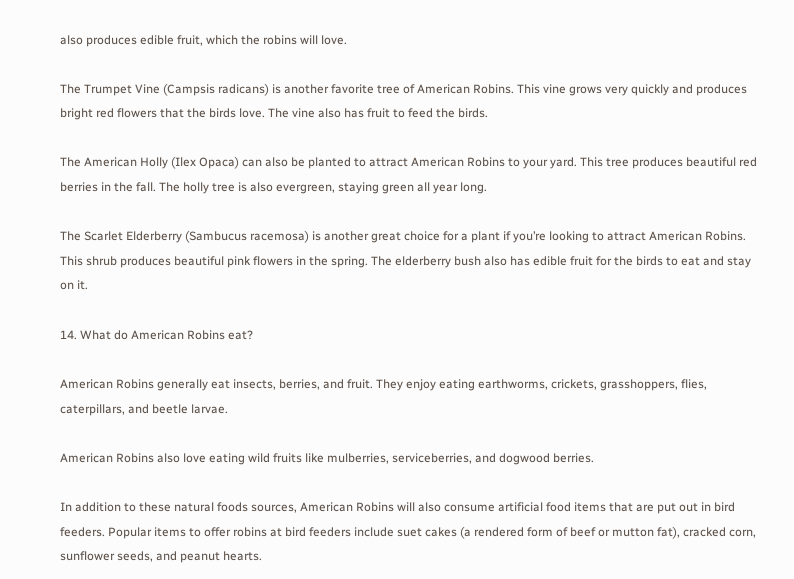also produces edible fruit, which the robins will love.

The Trumpet Vine (Campsis radicans) is another favorite tree of American Robins. This vine grows very quickly and produces bright red flowers that the birds love. The vine also has fruit to feed the birds.

The American Holly (Ilex Opaca) can also be planted to attract American Robins to your yard. This tree produces beautiful red berries in the fall. The holly tree is also evergreen, staying green all year long.

The Scarlet Elderberry (Sambucus racemosa) is another great choice for a plant if you’re looking to attract American Robins. This shrub produces beautiful pink flowers in the spring. The elderberry bush also has edible fruit for the birds to eat and stay on it.

14. What do American Robins eat?

American Robins generally eat insects, berries, and fruit. They enjoy eating earthworms, crickets, grasshoppers, flies, caterpillars, and beetle larvae.

American Robins also love eating wild fruits like mulberries, serviceberries, and dogwood berries.

In addition to these natural foods sources, American Robins will also consume artificial food items that are put out in bird feeders. Popular items to offer robins at bird feeders include suet cakes (a rendered form of beef or mutton fat), cracked corn, sunflower seeds, and peanut hearts.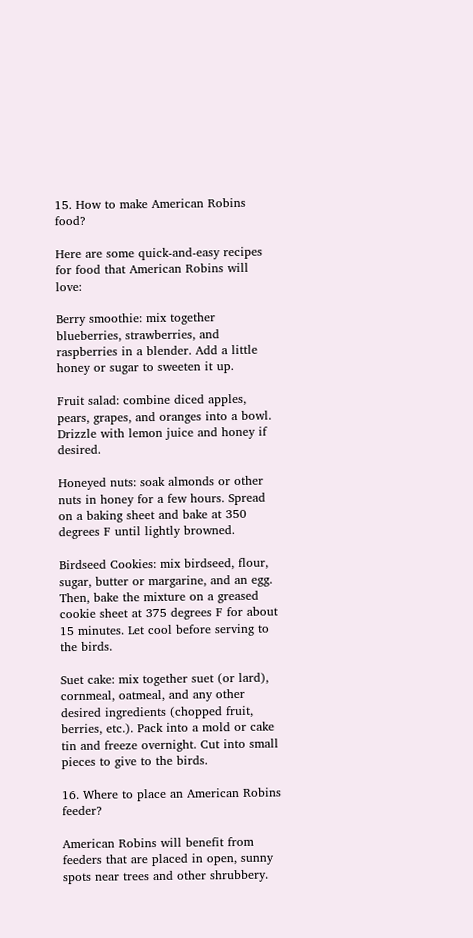15. How to make American Robins food?

Here are some quick-and-easy recipes for food that American Robins will love:

Berry smoothie: mix together blueberries, strawberries, and raspberries in a blender. Add a little honey or sugar to sweeten it up.

Fruit salad: combine diced apples, pears, grapes, and oranges into a bowl. Drizzle with lemon juice and honey if desired.

Honeyed nuts: soak almonds or other nuts in honey for a few hours. Spread on a baking sheet and bake at 350 degrees F until lightly browned.

Birdseed Cookies: mix birdseed, flour, sugar, butter or margarine, and an egg. Then, bake the mixture on a greased cookie sheet at 375 degrees F for about 15 minutes. Let cool before serving to the birds.

Suet cake: mix together suet (or lard), cornmeal, oatmeal, and any other desired ingredients (chopped fruit, berries, etc.). Pack into a mold or cake tin and freeze overnight. Cut into small pieces to give to the birds.

16. Where to place an American Robins feeder?

American Robins will benefit from feeders that are placed in open, sunny spots near trees and other shrubbery.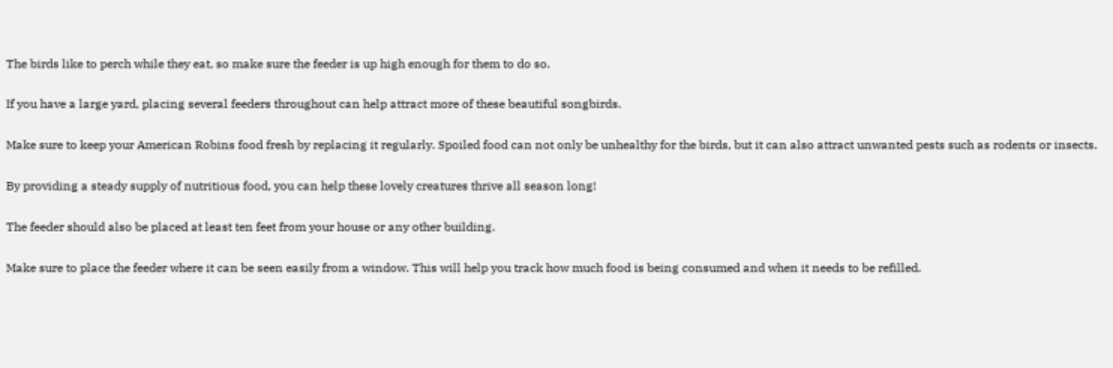The birds like to perch while they eat, so make sure the feeder is up high enough for them to do so.

If you have a large yard, placing several feeders throughout can help attract more of these beautiful songbirds.

Make sure to keep your American Robins food fresh by replacing it regularly. Spoiled food can not only be unhealthy for the birds, but it can also attract unwanted pests such as rodents or insects.

By providing a steady supply of nutritious food, you can help these lovely creatures thrive all season long!

The feeder should also be placed at least ten feet from your house or any other building.

Make sure to place the feeder where it can be seen easily from a window. This will help you track how much food is being consumed and when it needs to be refilled.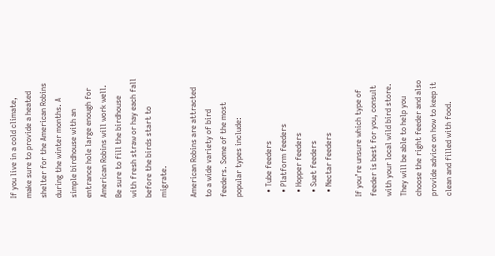If you live in a cold climate, make sure to provide a heated shelter for the American Robins during the winter months. A simple birdhouse with an entrance hole large enough for American Robins will work well. Be sure to fill the birdhouse with fresh straw or hay each fall before the birds start to migrate.

American Robins are attracted to a wide variety of bird feeders. Some of the most popular types include:

  • Tube feeders
  • Platform feeders
  • Hopper feeders
  • Suet feeders
  • Nectar feeders

If you’re unsure which type of feeder is best for you, consult with your local wild bird store. They will be able to help you choose the right feeder and also provide advice on how to keep it clean and filled with food.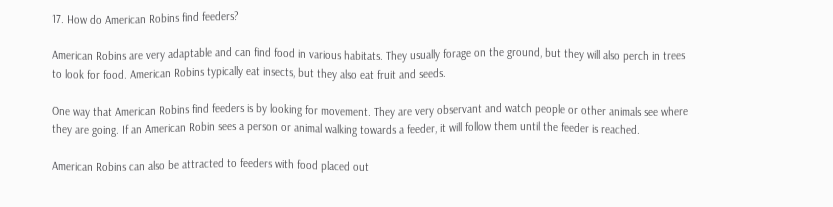17. How do American Robins find feeders?

American Robins are very adaptable and can find food in various habitats. They usually forage on the ground, but they will also perch in trees to look for food. American Robins typically eat insects, but they also eat fruit and seeds.

One way that American Robins find feeders is by looking for movement. They are very observant and watch people or other animals see where they are going. If an American Robin sees a person or animal walking towards a feeder, it will follow them until the feeder is reached.

American Robins can also be attracted to feeders with food placed out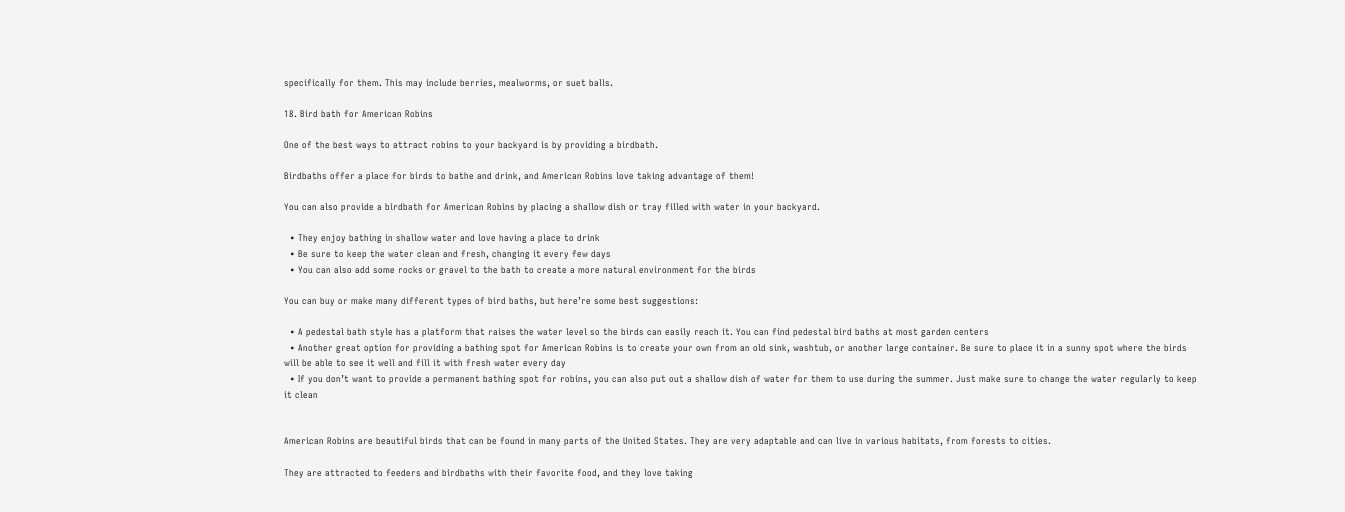specifically for them. This may include berries, mealworms, or suet balls.

18. Bird bath for American Robins

One of the best ways to attract robins to your backyard is by providing a birdbath.

Birdbaths offer a place for birds to bathe and drink, and American Robins love taking advantage of them!

You can also provide a birdbath for American Robins by placing a shallow dish or tray filled with water in your backyard.

  • They enjoy bathing in shallow water and love having a place to drink
  • Be sure to keep the water clean and fresh, changing it every few days
  • You can also add some rocks or gravel to the bath to create a more natural environment for the birds

You can buy or make many different types of bird baths, but here’re some best suggestions:

  • A pedestal bath style has a platform that raises the water level so the birds can easily reach it. You can find pedestal bird baths at most garden centers
  • Another great option for providing a bathing spot for American Robins is to create your own from an old sink, washtub, or another large container. Be sure to place it in a sunny spot where the birds will be able to see it well and fill it with fresh water every day
  • If you don’t want to provide a permanent bathing spot for robins, you can also put out a shallow dish of water for them to use during the summer. Just make sure to change the water regularly to keep it clean


American Robins are beautiful birds that can be found in many parts of the United States. They are very adaptable and can live in various habitats, from forests to cities.

They are attracted to feeders and birdbaths with their favorite food, and they love taking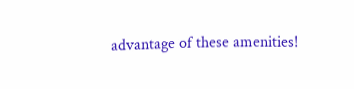advantage of these amenities!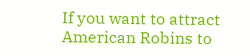If you want to attract American Robins to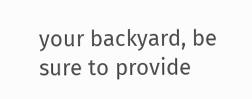your backyard, be sure to provide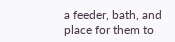a feeder, bath, and place for them to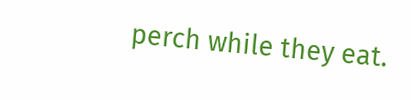perch while they eat.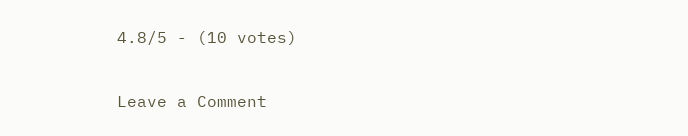4.8/5 - (10 votes)

Leave a Comment